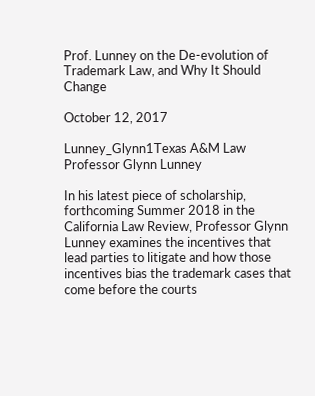Prof. Lunney on the De-evolution of Trademark Law, and Why It Should Change

October 12, 2017

Lunney_Glynn1Texas A&M Law Professor Glynn Lunney

In his latest piece of scholarship, forthcoming Summer 2018 in the California Law Review, Professor Glynn Lunney examines the incentives that lead parties to litigate and how those incentives bias the trademark cases that come before the courts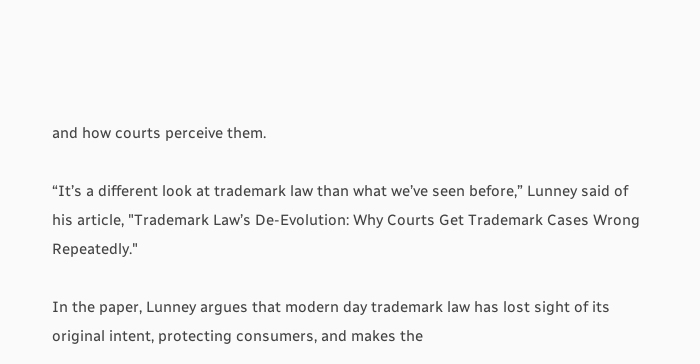and how courts perceive them.

“It’s a different look at trademark law than what we’ve seen before,” Lunney said of his article, "Trademark Law’s De-Evolution: Why Courts Get Trademark Cases Wrong Repeatedly."

In the paper, Lunney argues that modern day trademark law has lost sight of its original intent, protecting consumers, and makes the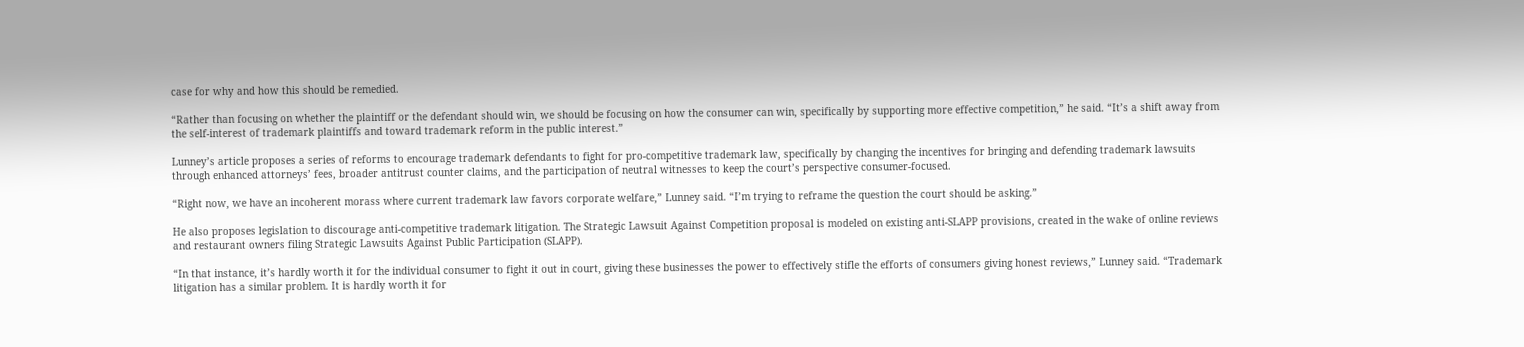case for why and how this should be remedied.

“Rather than focusing on whether the plaintiff or the defendant should win, we should be focusing on how the consumer can win, specifically by supporting more effective competition,” he said. “It’s a shift away from the self-interest of trademark plaintiffs and toward trademark reform in the public interest.”

Lunney’s article proposes a series of reforms to encourage trademark defendants to fight for pro-competitive trademark law, specifically by changing the incentives for bringing and defending trademark lawsuits through enhanced attorneys’ fees, broader antitrust counter claims, and the participation of neutral witnesses to keep the court’s perspective consumer-focused.

“Right now, we have an incoherent morass where current trademark law favors corporate welfare,” Lunney said. “I’m trying to reframe the question the court should be asking.”

He also proposes legislation to discourage anti-competitive trademark litigation. The Strategic Lawsuit Against Competition proposal is modeled on existing anti-SLAPP provisions, created in the wake of online reviews and restaurant owners filing Strategic Lawsuits Against Public Participation (SLAPP).

“In that instance, it’s hardly worth it for the individual consumer to fight it out in court, giving these businesses the power to effectively stifle the efforts of consumers giving honest reviews,” Lunney said. “Trademark litigation has a similar problem. It is hardly worth it for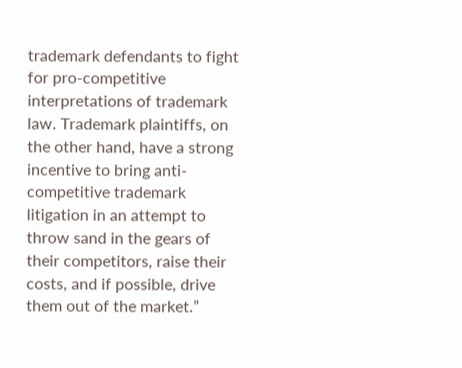trademark defendants to fight for pro-competitive interpretations of trademark law. Trademark plaintiffs, on the other hand, have a strong incentive to bring anti-competitive trademark litigation in an attempt to throw sand in the gears of their competitors, raise their costs, and if possible, drive them out of the market.”